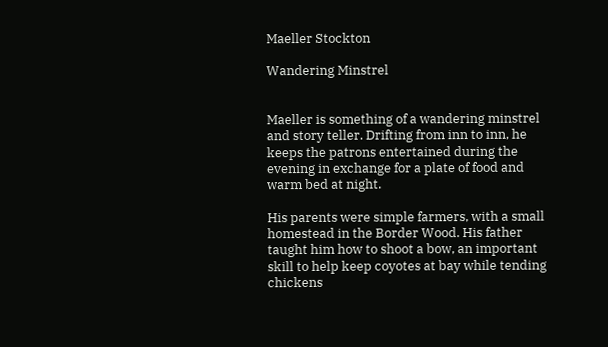Maeller Stockton

Wandering Minstrel


Maeller is something of a wandering minstrel and story teller. Drifting from inn to inn, he keeps the patrons entertained during the evening in exchange for a plate of food and warm bed at night.

His parents were simple farmers, with a small homestead in the Border Wood. His father taught him how to shoot a bow, an important skill to help keep coyotes at bay while tending chickens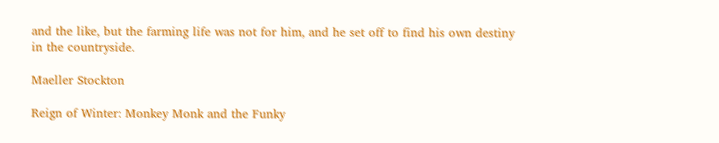and the like, but the farming life was not for him, and he set off to find his own destiny in the countryside.

Maeller Stockton

Reign of Winter: Monkey Monk and the Funky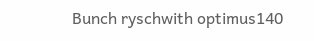Bunch ryschwith optimus140